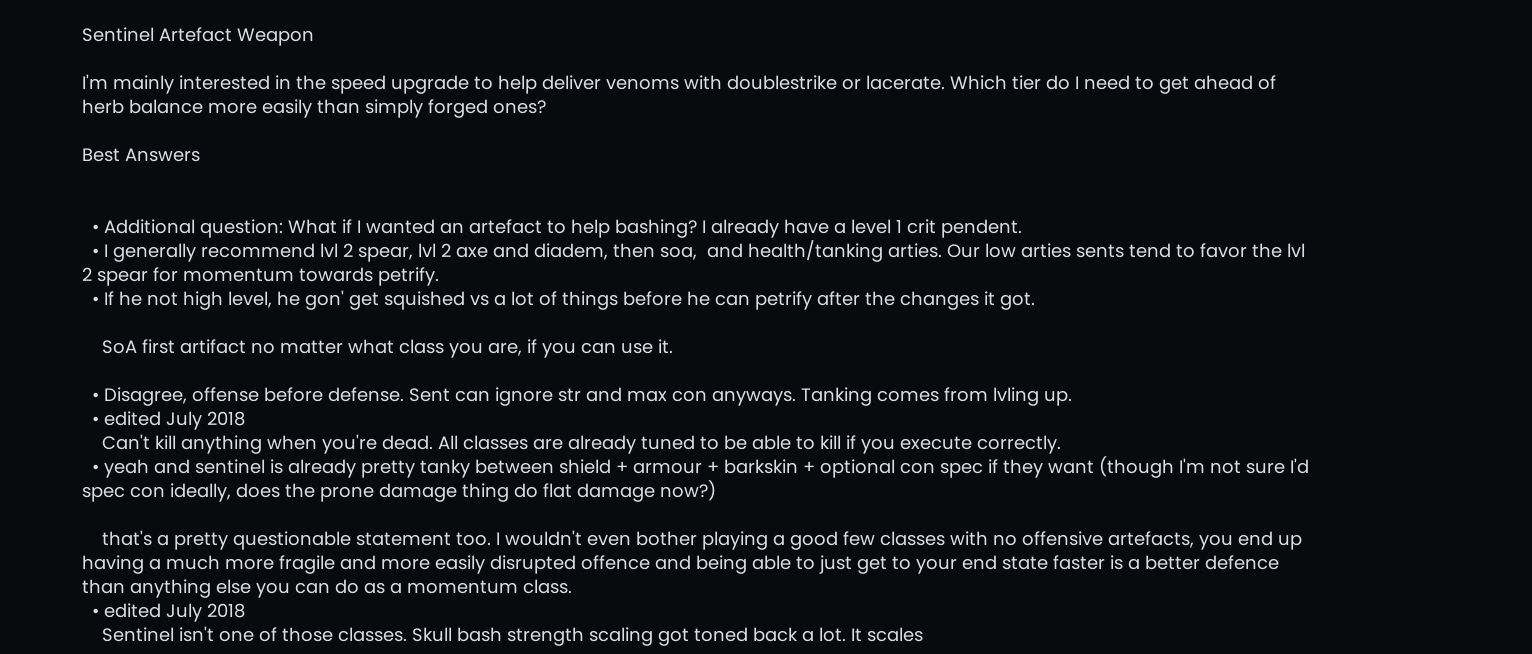Sentinel Artefact Weapon

I'm mainly interested in the speed upgrade to help deliver venoms with doublestrike or lacerate. Which tier do I need to get ahead of herb balance more easily than simply forged ones?

Best Answers


  • Additional question: What if I wanted an artefact to help bashing? I already have a level 1 crit pendent.
  • I generally recommend lvl 2 spear, lvl 2 axe and diadem, then soa,  and health/tanking arties. Our low arties sents tend to favor the lvl 2 spear for momentum towards petrify.
  • If he not high level, he gon' get squished vs a lot of things before he can petrify after the changes it got.

    SoA first artifact no matter what class you are, if you can use it.

  • Disagree, offense before defense. Sent can ignore str and max con anyways. Tanking comes from lvling up.
  • edited July 2018
    Can't kill anything when you're dead. All classes are already tuned to be able to kill if you execute correctly.
  • yeah and sentinel is already pretty tanky between shield + armour + barkskin + optional con spec if they want (though I'm not sure I'd spec con ideally, does the prone damage thing do flat damage now?)

    that's a pretty questionable statement too. I wouldn't even bother playing a good few classes with no offensive artefacts, you end up having a much more fragile and more easily disrupted offence and being able to just get to your end state faster is a better defence than anything else you can do as a momentum class.
  • edited July 2018
    Sentinel isn't one of those classes. Skull bash strength scaling got toned back a lot. It scales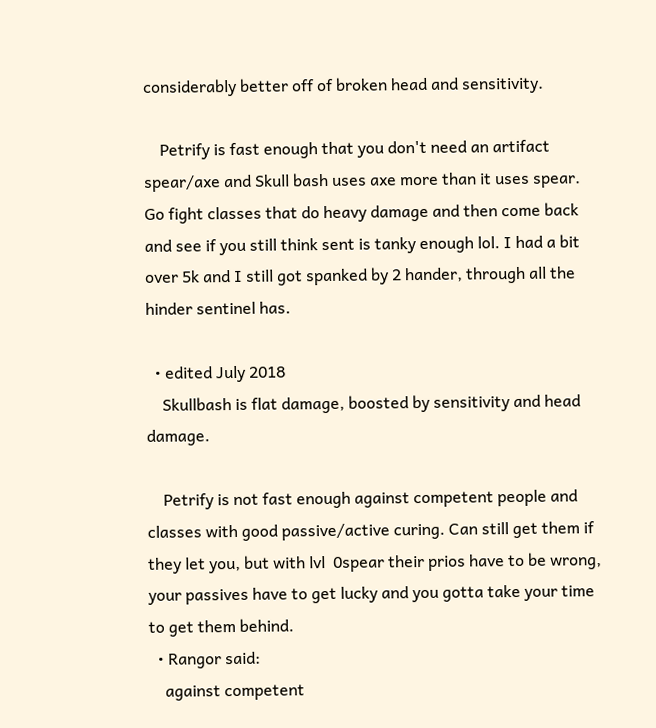considerably better off of broken head and sensitivity.

    Petrify is fast enough that you don't need an artifact spear/axe and Skull bash uses axe more than it uses spear. Go fight classes that do heavy damage and then come back and see if you still think sent is tanky enough lol. I had a bit over 5k and I still got spanked by 2 hander, through all the hinder sentinel has.

  • edited July 2018
    Skullbash is flat damage, boosted by sensitivity and head damage.

    Petrify is not fast enough against competent people and classes with good passive/active curing. Can still get them if they let you, but with lvl  0spear their prios have to be wrong, your passives have to get lucky and you gotta take your time to get them behind.
  • Rangor said:
    against competent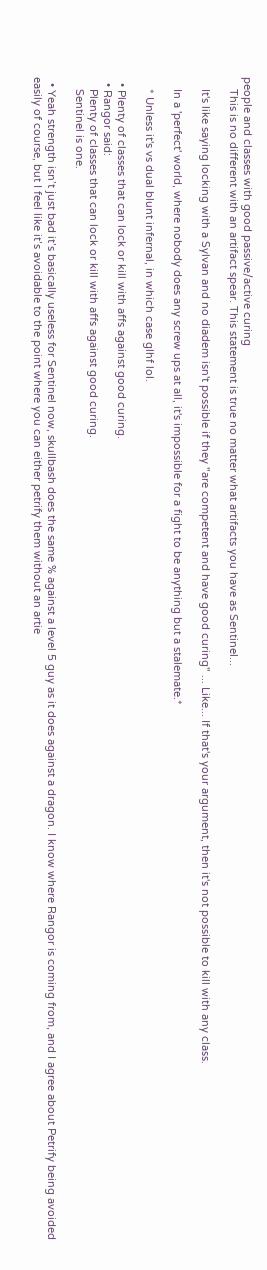people and classes with good passive/active curing
    This is no different with an artifact spear. This statement is true no matter what artifacts you have as Sentinel...

    It's like saying locking with a Sylvan and no diadem isn't possible if they "are competent and have good curing" ... Like... If that's your argument, then it's not possible to kill with any class.

    In a 'perfect' world, where nobody does any screw ups at all, it's impossible for a fight to be anything but a stalemate.*

    * Unless it's vs dual blunt infernal, in which case glhf lol.

  • Plenty of classes that can lock or kill with affs against good curing.
  • Rangor said:
    Plenty of classes that can lock or kill with affs against good curing.
    Sentinel is one.

  • Yeah strength isn’t just bad it’s basically useless for Sentinel now, skullbash does the same % against a level 5 guy as it does against a dragon. I know where Rangor is coming from, and I agree about Petrify being avoided easily of course, but I feel like it’s avoidable to the point where you can either petrify them without an artie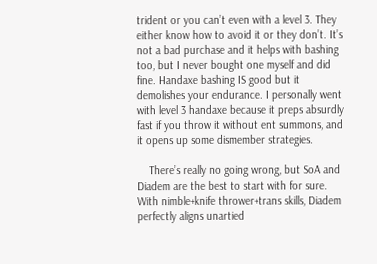trident or you can’t even with a level 3. They either know how to avoid it or they don’t. It’s not a bad purchase and it helps with bashing too, but I never bought one myself and did fine. Handaxe bashing IS good but it demolishes your endurance. I personally went with level 3 handaxe because it preps absurdly fast if you throw it without ent summons, and it opens up some dismember strategies.

    There’s really no going wrong, but SoA and Diadem are the best to start with for sure. With nimble+knife thrower+trans skills, Diadem perfectly aligns unartied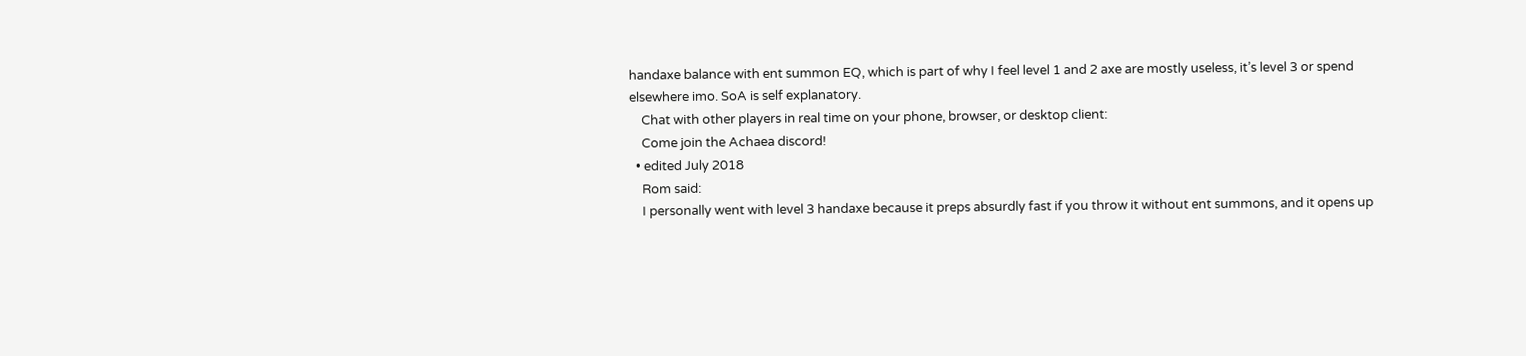handaxe balance with ent summon EQ, which is part of why I feel level 1 and 2 axe are mostly useless, it’s level 3 or spend elsewhere imo. SoA is self explanatory.
    Chat with other players in real time on your phone, browser, or desktop client:
    Come join the Achaea discord!
  • edited July 2018
    Rom said:
    I personally went with level 3 handaxe because it preps absurdly fast if you throw it without ent summons, and it opens up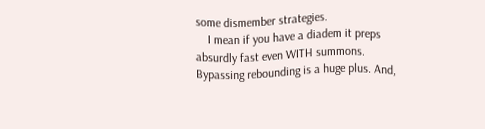some dismember strategies.
    I mean if you have a diadem it preps absurdly fast even WITH summons. Bypassing rebounding is a huge plus. And,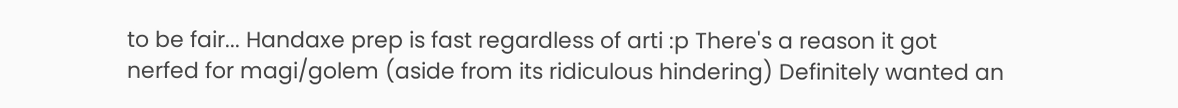to be fair... Handaxe prep is fast regardless of arti :p There's a reason it got nerfed for magi/golem (aside from its ridiculous hindering) Definitely wanted an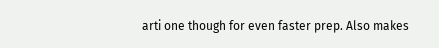arti one though for even faster prep. Also makes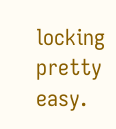locking pretty easy.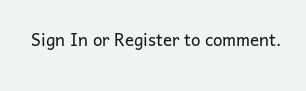Sign In or Register to comment.